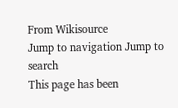From Wikisource
Jump to navigation Jump to search
This page has been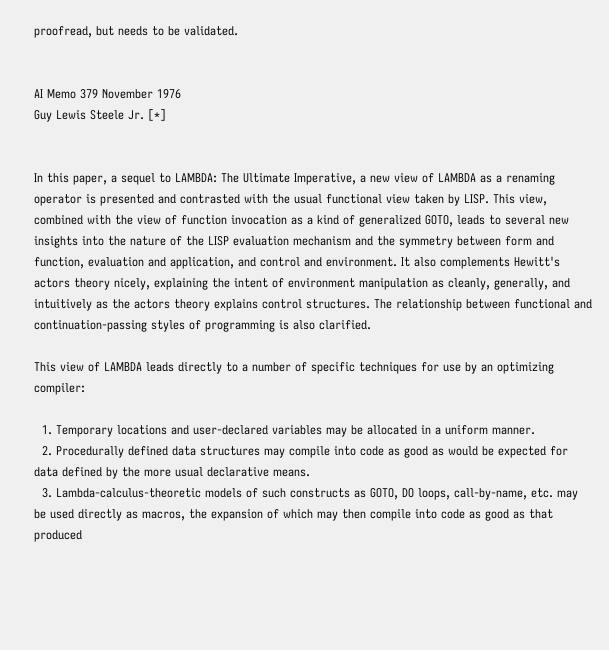proofread, but needs to be validated.


AI Memo 379 November 1976
Guy Lewis Steele Jr. [*]


In this paper, a sequel to LAMBDA: The Ultimate Imperative, a new view of LAMBDA as a renaming operator is presented and contrasted with the usual functional view taken by LISP. This view, combined with the view of function invocation as a kind of generalized GOTO, leads to several new insights into the nature of the LISP evaluation mechanism and the symmetry between form and function, evaluation and application, and control and environment. It also complements Hewitt's actors theory nicely, explaining the intent of environment manipulation as cleanly, generally, and intuitively as the actors theory explains control structures. The relationship between functional and continuation-passing styles of programming is also clarified.

This view of LAMBDA leads directly to a number of specific techniques for use by an optimizing compiler:

  1. Temporary locations and user-declared variables may be allocated in a uniform manner.
  2. Procedurally defined data structures may compile into code as good as would be expected for data defined by the more usual declarative means.
  3. Lambda-calculus-theoretic models of such constructs as GOTO, DO loops, call-by-name, etc. may be used directly as macros, the expansion of which may then compile into code as good as that produced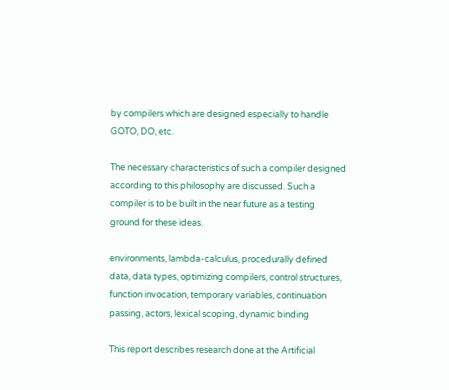by compilers which are designed especially to handle GOTO, DO, etc.

The necessary characteristics of such a compiler designed according to this philosophy are discussed. Such a compiler is to be built in the near future as a testing ground for these ideas.

environments, lambda-calculus, procedurally defined data, data types, optimizing compilers, control structures, function invocation, temporary variables, continuation passing, actors, lexical scoping, dynamic binding

This report describes research done at the Artificial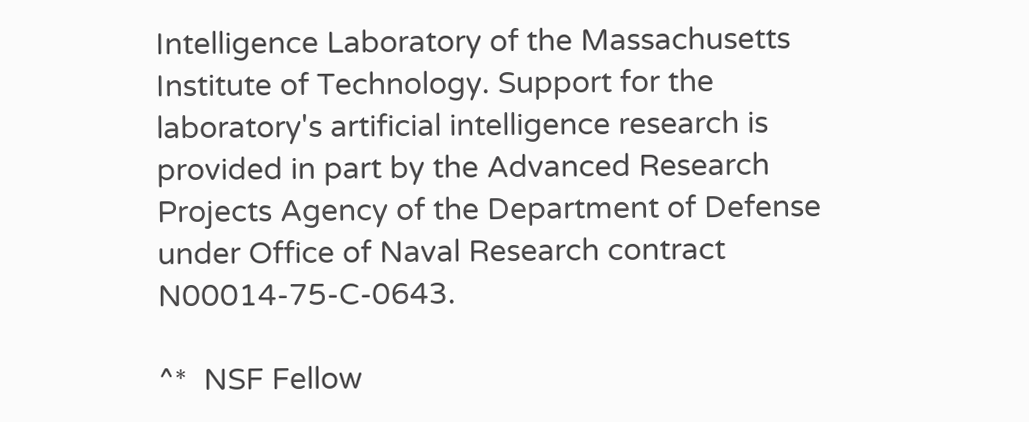Intelligence Laboratory of the Massachusetts Institute of Technology. Support for the laboratory's artificial intelligence research is provided in part by the Advanced Research Projects Agency of the Department of Defense under Office of Naval Research contract N00014-75-C-0643.

^*  NSF Fellow